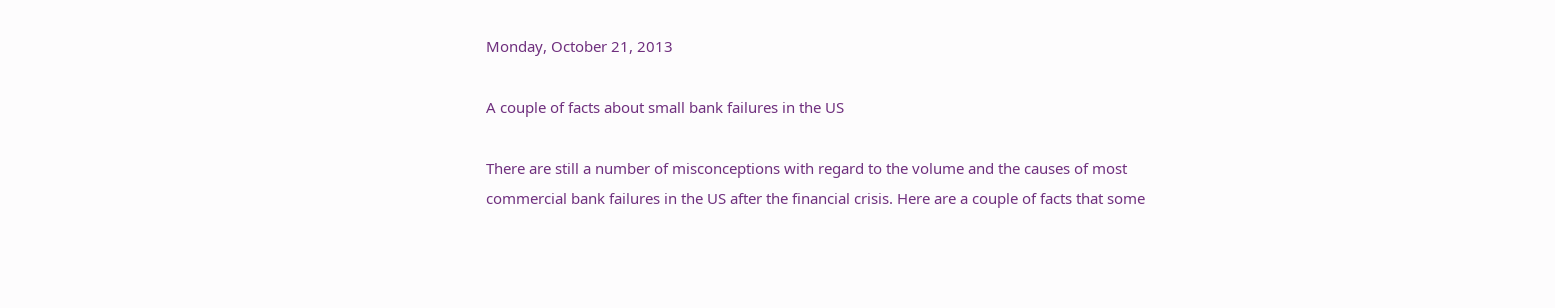Monday, October 21, 2013

A couple of facts about small bank failures in the US

There are still a number of misconceptions with regard to the volume and the causes of most commercial bank failures in the US after the financial crisis. Here are a couple of facts that some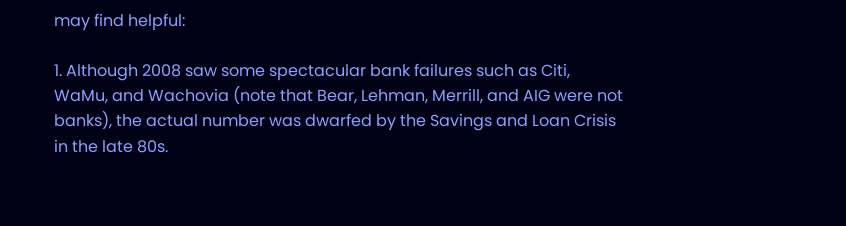may find helpful:

1. Although 2008 saw some spectacular bank failures such as Citi, WaMu, and Wachovia (note that Bear, Lehman, Merrill, and AIG were not banks), the actual number was dwarfed by the Savings and Loan Crisis in the late 80s.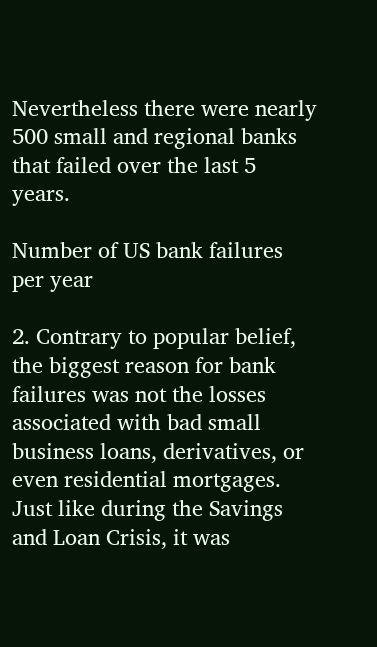Nevertheless there were nearly 500 small and regional banks that failed over the last 5 years.

Number of US bank failures per year

2. Contrary to popular belief, the biggest reason for bank failures was not the losses associated with bad small business loans, derivatives, or even residential mortgages. Just like during the Savings and Loan Crisis, it was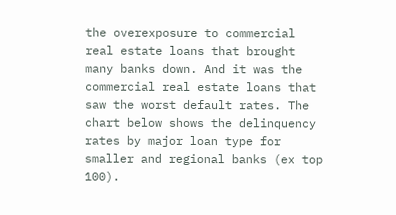the overexposure to commercial real estate loans that brought many banks down. And it was the commercial real estate loans that saw the worst default rates. The chart below shows the delinquency rates by major loan type for smaller and regional banks (ex top 100).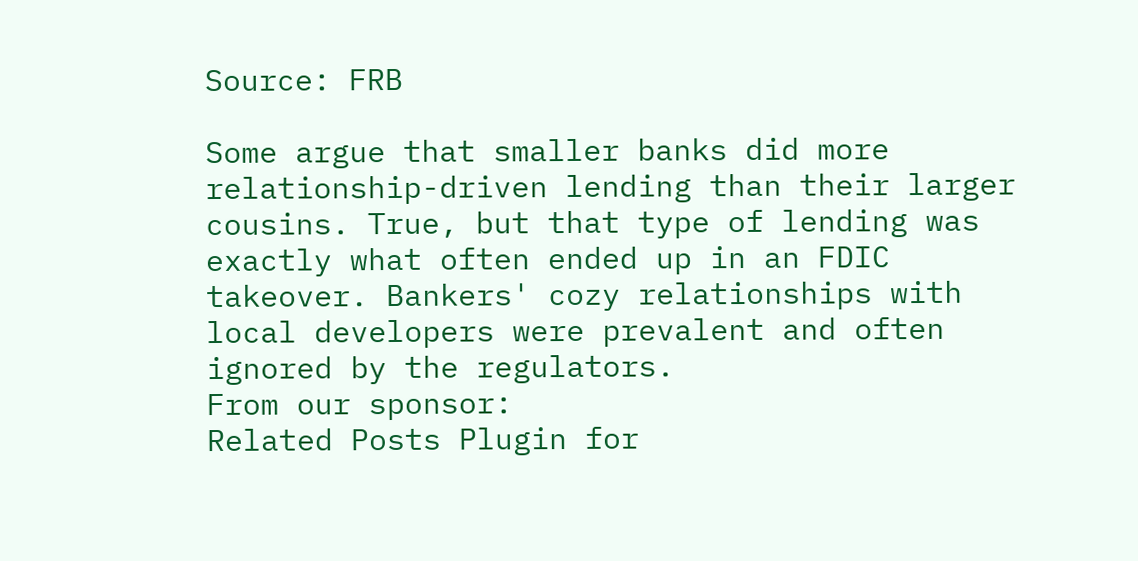Source: FRB

Some argue that smaller banks did more relationship-driven lending than their larger cousins. True, but that type of lending was exactly what often ended up in an FDIC takeover. Bankers' cozy relationships with local developers were prevalent and often ignored by the regulators.
From our sponsor:
Related Posts Plugin for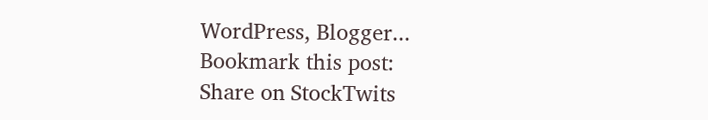WordPress, Blogger...
Bookmark this post:
Share on StockTwits